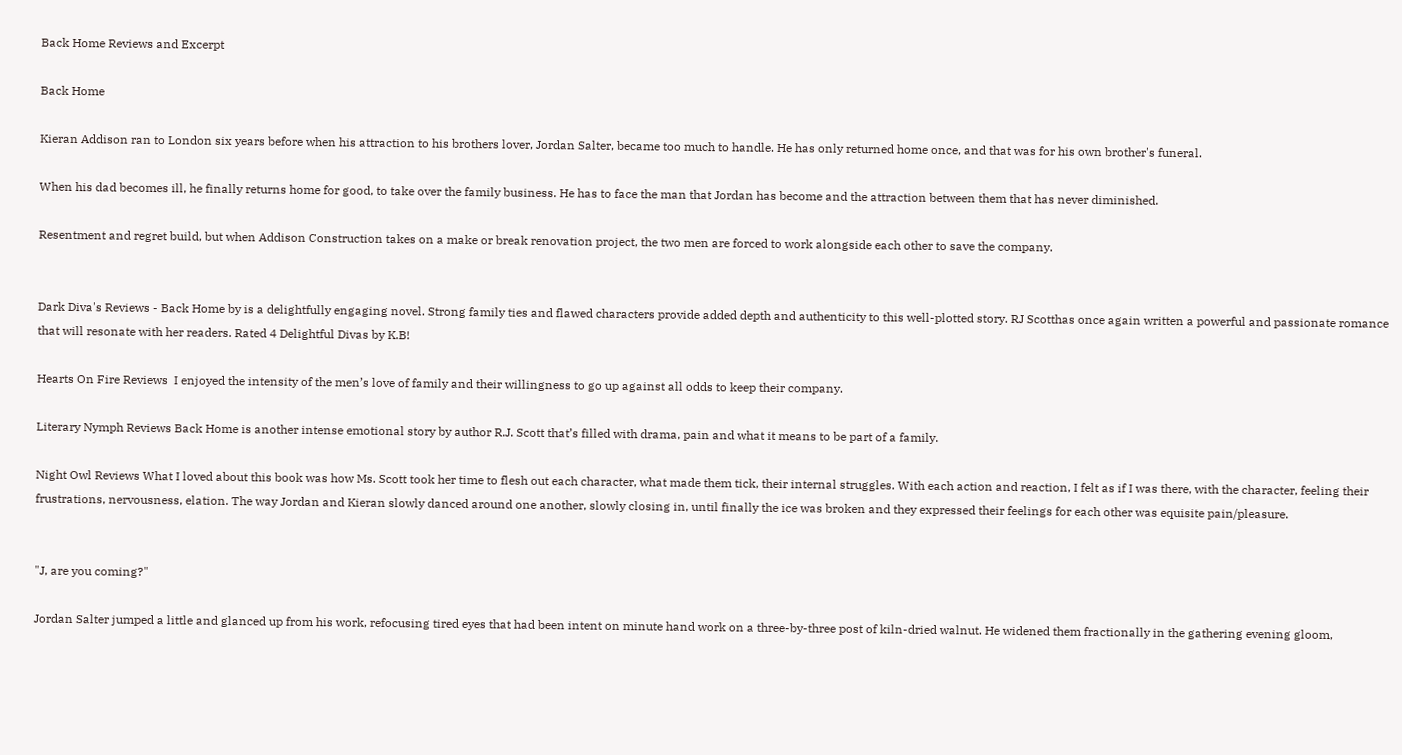Back Home Reviews and Excerpt

Back Home

Kieran Addison ran to London six years before when his attraction to his brothers lover, Jordan Salter, became too much to handle. He has only returned home once, and that was for his own brother's funeral.

When his dad becomes ill, he finally returns home for good, to take over the family business. He has to face the man that Jordan has become and the attraction between them that has never diminished.

Resentment and regret build, but when Addison Construction takes on a make or break renovation project, the two men are forced to work alongside each other to save the company.


Dark Diva's Reviews - Back Home by is a delightfully engaging novel. Strong family ties and flawed characters provide added depth and authenticity to this well-plotted story. RJ Scotthas once again written a powerful and passionate romance that will resonate with her readers. Rated 4 Delightful Divas by K.B!

Hearts On Fire Reviews  I enjoyed the intensity of the men’s love of family and their willingness to go up against all odds to keep their company.

Literary Nymph Reviews Back Home is another intense emotional story by author R.J. Scott that’s filled with drama, pain and what it means to be part of a family.

Night Owl Reviews What I loved about this book was how Ms. Scott took her time to flesh out each character, what made them tick, their internal struggles. With each action and reaction, I felt as if I was there, with the character, feeling their frustrations, nervousness, elation. The way Jordan and Kieran slowly danced around one another, slowly closing in, until finally the ice was broken and they expressed their feelings for each other was equisite pain/pleasure.


"J, are you coming?"

Jordan Salter jumped a little and glanced up from his work, refocusing tired eyes that had been intent on minute hand work on a three-by-three post of kiln-dried walnut. He widened them fractionally in the gathering evening gloom,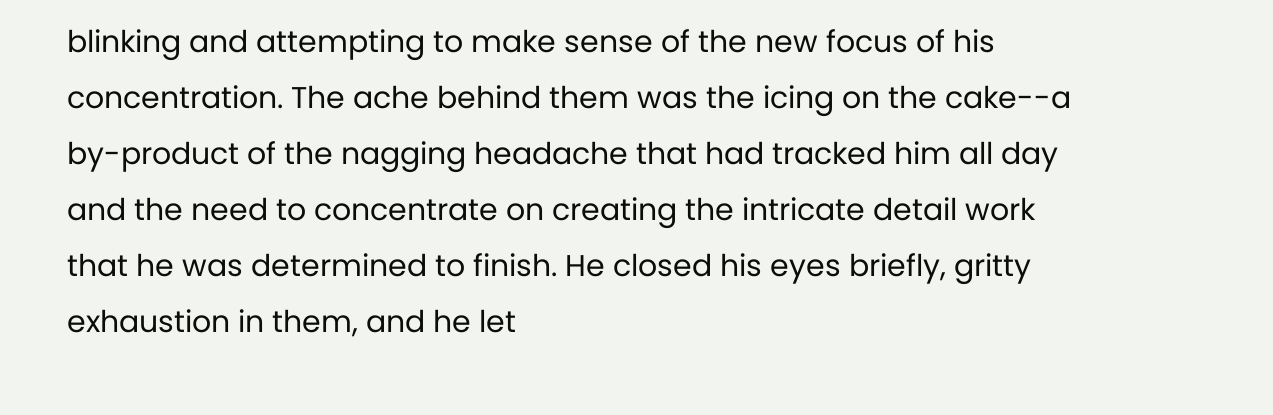blinking and attempting to make sense of the new focus of his concentration. The ache behind them was the icing on the cake--a by-product of the nagging headache that had tracked him all day and the need to concentrate on creating the intricate detail work that he was determined to finish. He closed his eyes briefly, gritty exhaustion in them, and he let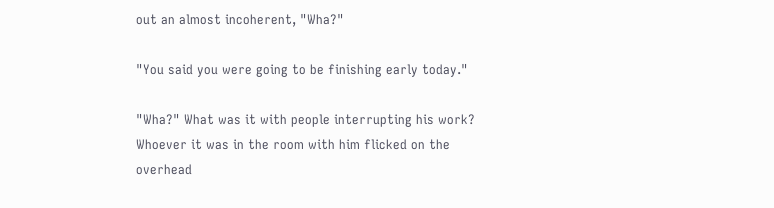out an almost incoherent, "Wha?"

"You said you were going to be finishing early today."

"Wha?" What was it with people interrupting his work? Whoever it was in the room with him flicked on the overhead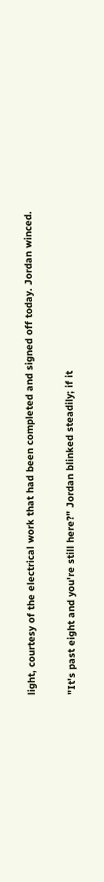light, courtesy of the electrical work that had been completed and signed off today. Jordan winced.

"It's past eight and you're still here?" Jordan blinked steadily; if it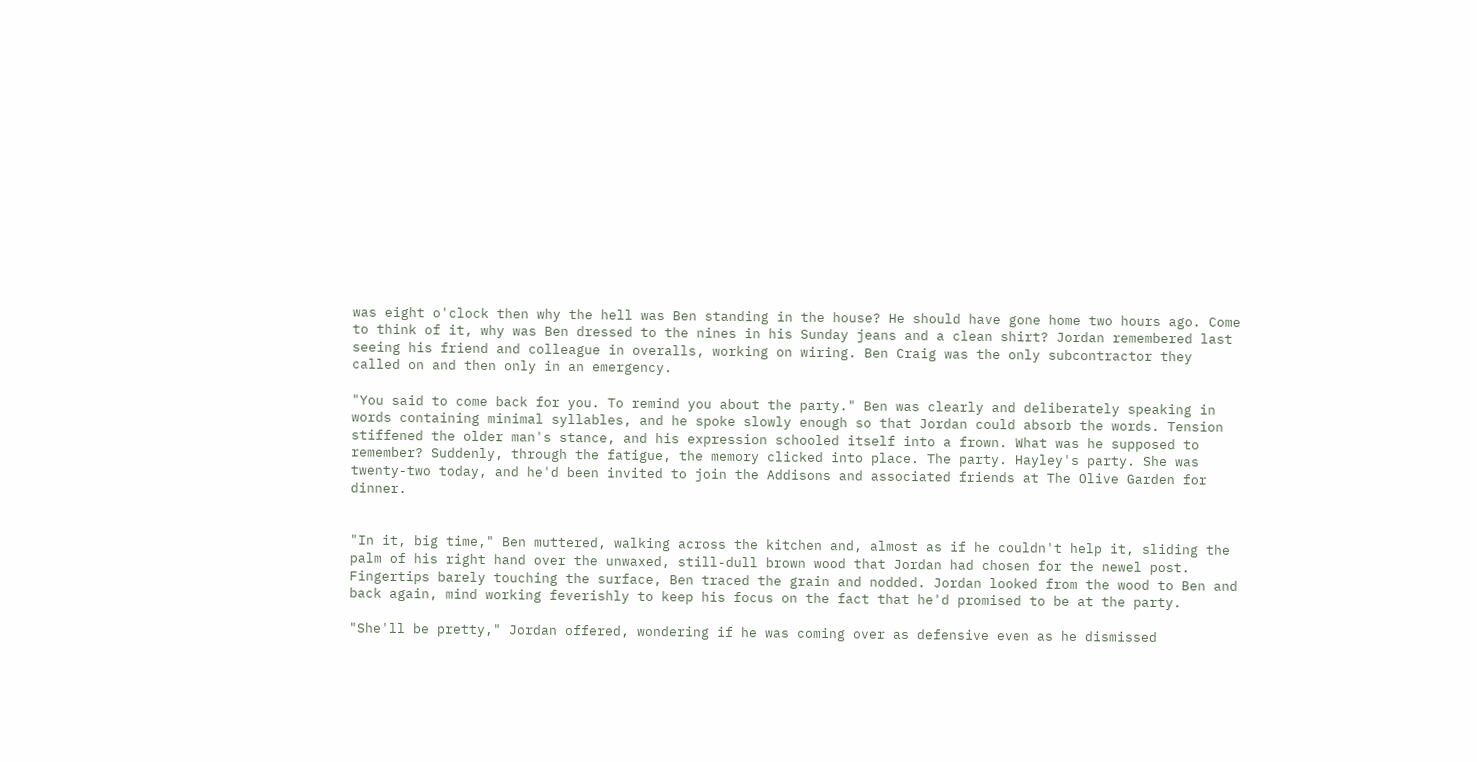was eight o'clock then why the hell was Ben standing in the house? He should have gone home two hours ago. Come to think of it, why was Ben dressed to the nines in his Sunday jeans and a clean shirt? Jordan remembered last seeing his friend and colleague in overalls, working on wiring. Ben Craig was the only subcontractor they called on and then only in an emergency.

"You said to come back for you. To remind you about the party." Ben was clearly and deliberately speaking in words containing minimal syllables, and he spoke slowly enough so that Jordan could absorb the words. Tension stiffened the older man's stance, and his expression schooled itself into a frown. What was he supposed to remember? Suddenly, through the fatigue, the memory clicked into place. The party. Hayley's party. She was twenty-two today, and he'd been invited to join the Addisons and associated friends at The Olive Garden for dinner.


"In it, big time," Ben muttered, walking across the kitchen and, almost as if he couldn't help it, sliding the palm of his right hand over the unwaxed, still-dull brown wood that Jordan had chosen for the newel post. Fingertips barely touching the surface, Ben traced the grain and nodded. Jordan looked from the wood to Ben and back again, mind working feverishly to keep his focus on the fact that he'd promised to be at the party.

"She'll be pretty," Jordan offered, wondering if he was coming over as defensive even as he dismissed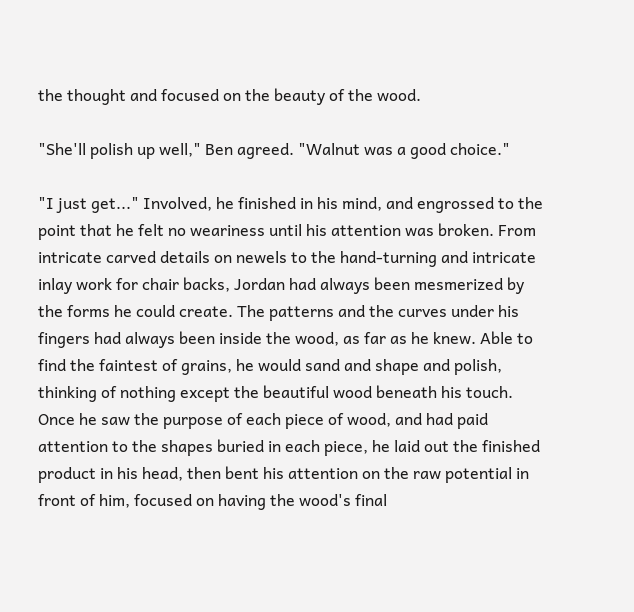the thought and focused on the beauty of the wood.

"She'll polish up well," Ben agreed. "Walnut was a good choice."

"I just get..." Involved, he finished in his mind, and engrossed to the point that he felt no weariness until his attention was broken. From intricate carved details on newels to the hand-turning and intricate inlay work for chair backs, Jordan had always been mesmerized by the forms he could create. The patterns and the curves under his fingers had always been inside the wood, as far as he knew. Able to find the faintest of grains, he would sand and shape and polish, thinking of nothing except the beautiful wood beneath his touch. Once he saw the purpose of each piece of wood, and had paid attention to the shapes buried in each piece, he laid out the finished product in his head, then bent his attention on the raw potential in front of him, focused on having the wood's final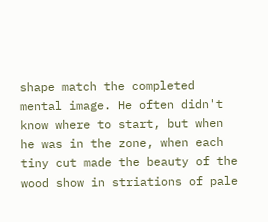shape match the completed mental image. He often didn't know where to start, but when he was in the zone, when each tiny cut made the beauty of the wood show in striations of pale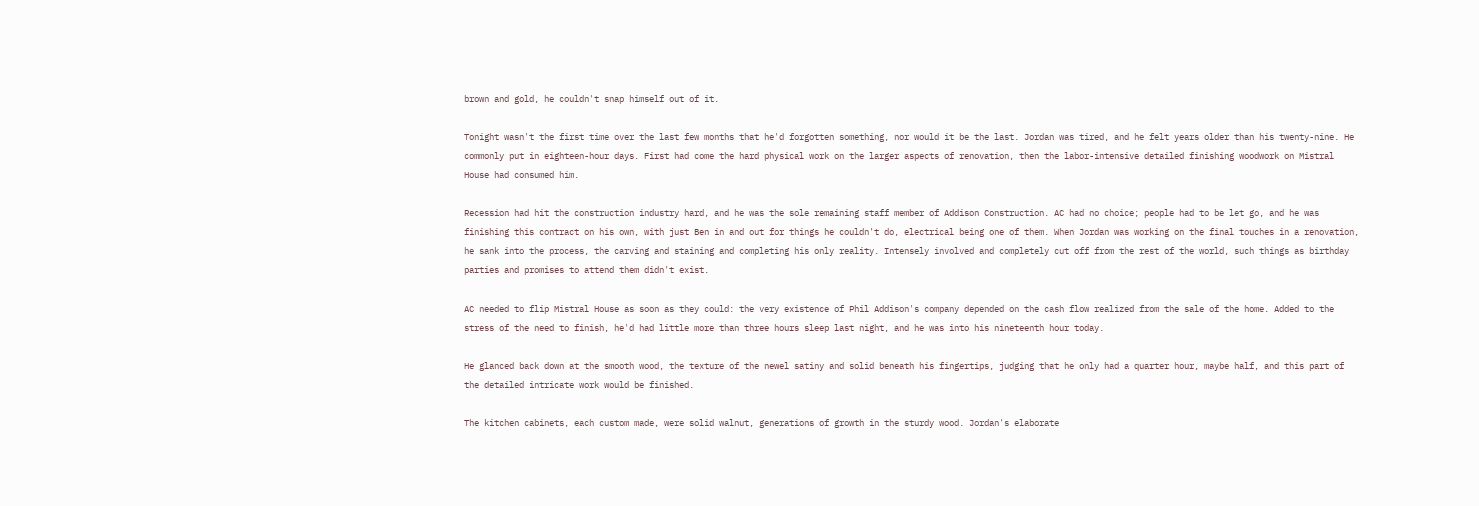brown and gold, he couldn't snap himself out of it.

Tonight wasn't the first time over the last few months that he'd forgotten something, nor would it be the last. Jordan was tired, and he felt years older than his twenty-nine. He commonly put in eighteen-hour days. First had come the hard physical work on the larger aspects of renovation, then the labor-intensive detailed finishing woodwork on Mistral House had consumed him.

Recession had hit the construction industry hard, and he was the sole remaining staff member of Addison Construction. AC had no choice; people had to be let go, and he was finishing this contract on his own, with just Ben in and out for things he couldn't do, electrical being one of them. When Jordan was working on the final touches in a renovation, he sank into the process, the carving and staining and completing his only reality. Intensely involved and completely cut off from the rest of the world, such things as birthday parties and promises to attend them didn't exist.

AC needed to flip Mistral House as soon as they could: the very existence of Phil Addison's company depended on the cash flow realized from the sale of the home. Added to the stress of the need to finish, he'd had little more than three hours sleep last night, and he was into his nineteenth hour today.

He glanced back down at the smooth wood, the texture of the newel satiny and solid beneath his fingertips, judging that he only had a quarter hour, maybe half, and this part of the detailed intricate work would be finished.

The kitchen cabinets, each custom made, were solid walnut, generations of growth in the sturdy wood. Jordan's elaborate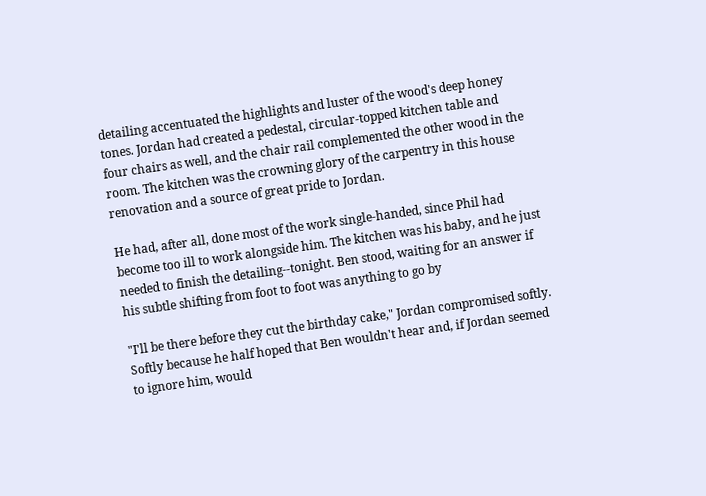detailing accentuated the highlights and luster of the wood's deep honey tones. Jordan had created a pedestal, circular-topped kitchen table and four chairs as well, and the chair rail complemented the other wood in the room. The kitchen was the crowning glory of the carpentry in this house renovation and a source of great pride to Jordan.

He had, after all, done most of the work single-handed, since Phil had become too ill to work alongside him. The kitchen was his baby, and he just needed to finish the detailing--tonight. Ben stood, waiting for an answer if his subtle shifting from foot to foot was anything to go by

"I'll be there before they cut the birthday cake," Jordan compromised softly. Softly because he half hoped that Ben wouldn't hear and, if Jordan seemed to ignore him, would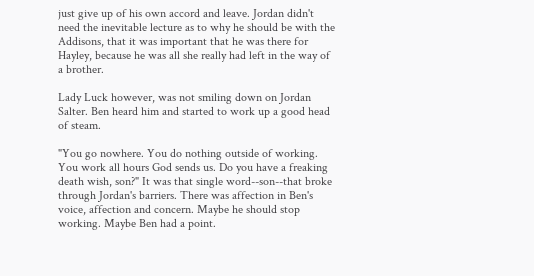just give up of his own accord and leave. Jordan didn't need the inevitable lecture as to why he should be with the Addisons, that it was important that he was there for Hayley, because he was all she really had left in the way of a brother.

Lady Luck however, was not smiling down on Jordan Salter. Ben heard him and started to work up a good head of steam.

"You go nowhere. You do nothing outside of working. You work all hours God sends us. Do you have a freaking death wish, son?" It was that single word--son--that broke through Jordan's barriers. There was affection in Ben's voice, affection and concern. Maybe he should stop working. Maybe Ben had a point.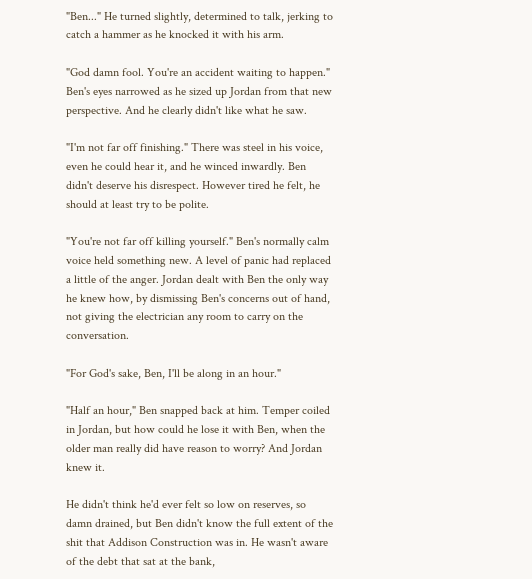"Ben..." He turned slightly, determined to talk, jerking to catch a hammer as he knocked it with his arm.

"God damn fool. You're an accident waiting to happen." Ben's eyes narrowed as he sized up Jordan from that new perspective. And he clearly didn't like what he saw.

"I'm not far off finishing." There was steel in his voice, even he could hear it, and he winced inwardly. Ben didn't deserve his disrespect. However tired he felt, he should at least try to be polite.

"You're not far off killing yourself." Ben's normally calm voice held something new. A level of panic had replaced a little of the anger. Jordan dealt with Ben the only way he knew how, by dismissing Ben's concerns out of hand, not giving the electrician any room to carry on the conversation.

"For God's sake, Ben, I'll be along in an hour."

"Half an hour," Ben snapped back at him. Temper coiled in Jordan, but how could he lose it with Ben, when the older man really did have reason to worry? And Jordan knew it.

He didn't think he'd ever felt so low on reserves, so damn drained, but Ben didn't know the full extent of the shit that Addison Construction was in. He wasn't aware of the debt that sat at the bank,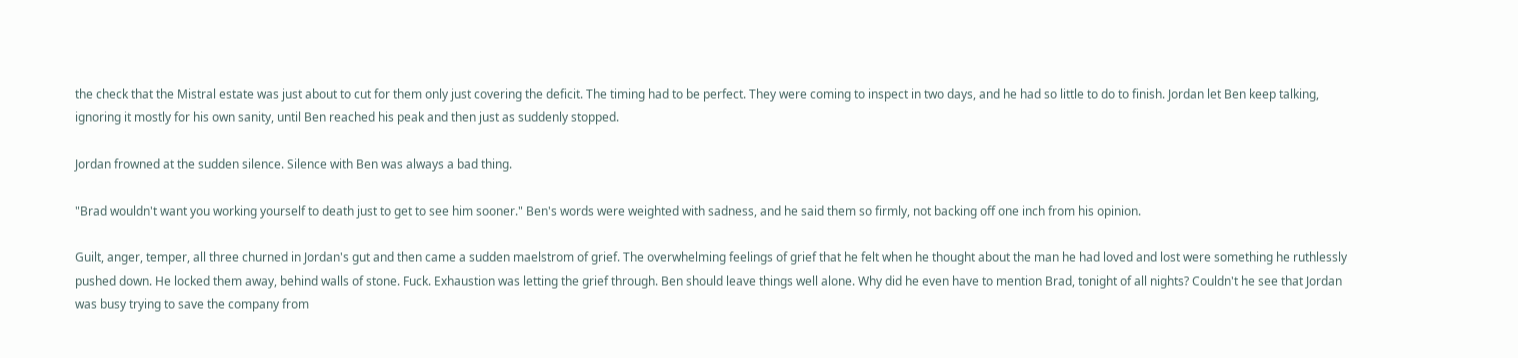the check that the Mistral estate was just about to cut for them only just covering the deficit. The timing had to be perfect. They were coming to inspect in two days, and he had so little to do to finish. Jordan let Ben keep talking, ignoring it mostly for his own sanity, until Ben reached his peak and then just as suddenly stopped.

Jordan frowned at the sudden silence. Silence with Ben was always a bad thing.

"Brad wouldn't want you working yourself to death just to get to see him sooner." Ben's words were weighted with sadness, and he said them so firmly, not backing off one inch from his opinion.

Guilt, anger, temper, all three churned in Jordan's gut and then came a sudden maelstrom of grief. The overwhelming feelings of grief that he felt when he thought about the man he had loved and lost were something he ruthlessly pushed down. He locked them away, behind walls of stone. Fuck. Exhaustion was letting the grief through. Ben should leave things well alone. Why did he even have to mention Brad, tonight of all nights? Couldn't he see that Jordan was busy trying to save the company from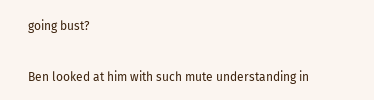going bust?

Ben looked at him with such mute understanding in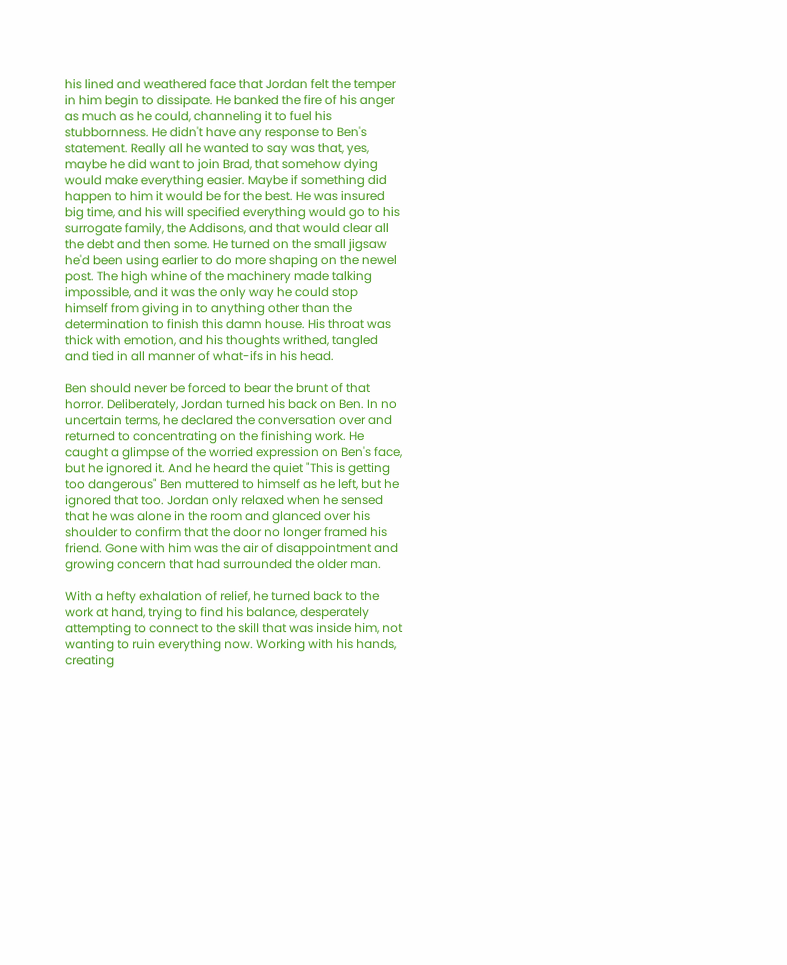his lined and weathered face that Jordan felt the temper in him begin to dissipate. He banked the fire of his anger as much as he could, channeling it to fuel his stubbornness. He didn't have any response to Ben's statement. Really all he wanted to say was that, yes, maybe he did want to join Brad, that somehow dying would make everything easier. Maybe if something did happen to him it would be for the best. He was insured big time, and his will specified everything would go to his surrogate family, the Addisons, and that would clear all the debt and then some. He turned on the small jigsaw he'd been using earlier to do more shaping on the newel post. The high whine of the machinery made talking impossible, and it was the only way he could stop himself from giving in to anything other than the determination to finish this damn house. His throat was thick with emotion, and his thoughts writhed, tangled and tied in all manner of what-ifs in his head.

Ben should never be forced to bear the brunt of that horror. Deliberately, Jordan turned his back on Ben. In no uncertain terms, he declared the conversation over and returned to concentrating on the finishing work. He caught a glimpse of the worried expression on Ben's face, but he ignored it. And he heard the quiet "This is getting too dangerous" Ben muttered to himself as he left, but he ignored that too. Jordan only relaxed when he sensed that he was alone in the room and glanced over his shoulder to confirm that the door no longer framed his friend. Gone with him was the air of disappointment and growing concern that had surrounded the older man.

With a hefty exhalation of relief, he turned back to the work at hand, trying to find his balance, desperately attempting to connect to the skill that was inside him, not wanting to ruin everything now. Working with his hands, creating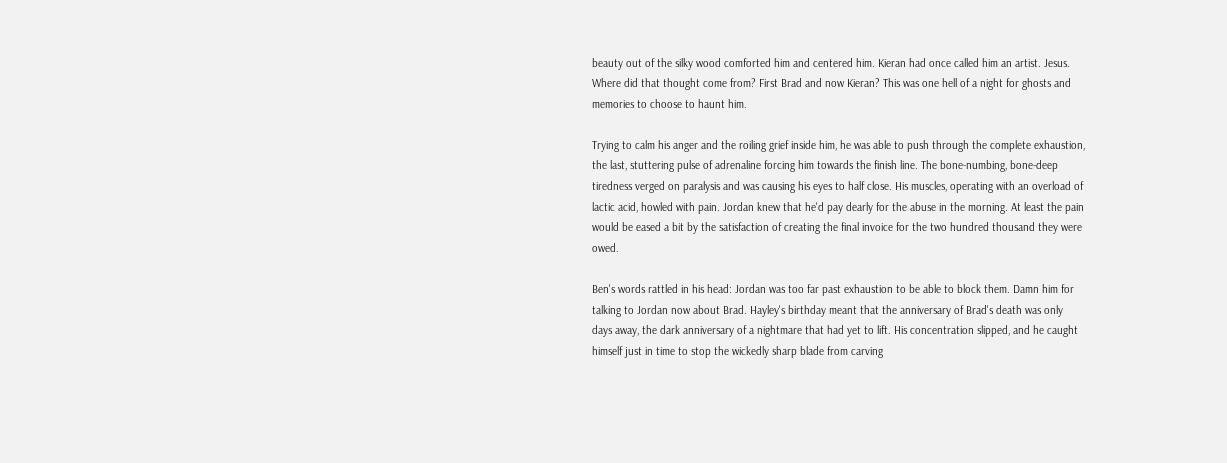beauty out of the silky wood comforted him and centered him. Kieran had once called him an artist. Jesus. Where did that thought come from? First Brad and now Kieran? This was one hell of a night for ghosts and memories to choose to haunt him.

Trying to calm his anger and the roiling grief inside him, he was able to push through the complete exhaustion, the last, stuttering pulse of adrenaline forcing him towards the finish line. The bone-numbing, bone-deep tiredness verged on paralysis and was causing his eyes to half close. His muscles, operating with an overload of lactic acid, howled with pain. Jordan knew that he'd pay dearly for the abuse in the morning. At least the pain would be eased a bit by the satisfaction of creating the final invoice for the two hundred thousand they were owed.

Ben's words rattled in his head: Jordan was too far past exhaustion to be able to block them. Damn him for talking to Jordan now about Brad. Hayley's birthday meant that the anniversary of Brad's death was only days away, the dark anniversary of a nightmare that had yet to lift. His concentration slipped, and he caught himself just in time to stop the wickedly sharp blade from carving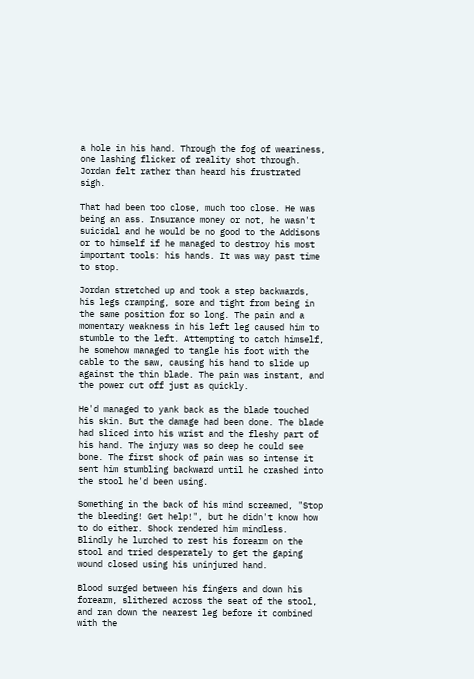a hole in his hand. Through the fog of weariness, one lashing flicker of reality shot through. Jordan felt rather than heard his frustrated sigh.

That had been too close, much too close. He was being an ass. Insurance money or not, he wasn't suicidal and he would be no good to the Addisons or to himself if he managed to destroy his most important tools: his hands. It was way past time to stop.

Jordan stretched up and took a step backwards, his legs cramping, sore and tight from being in the same position for so long. The pain and a momentary weakness in his left leg caused him to stumble to the left. Attempting to catch himself, he somehow managed to tangle his foot with the cable to the saw, causing his hand to slide up against the thin blade. The pain was instant, and the power cut off just as quickly.

He'd managed to yank back as the blade touched his skin. But the damage had been done. The blade had sliced into his wrist and the fleshy part of his hand. The injury was so deep he could see bone. The first shock of pain was so intense it sent him stumbling backward until he crashed into the stool he'd been using.

Something in the back of his mind screamed, "Stop the bleeding! Get help!", but he didn't know how to do either. Shock rendered him mindless. Blindly he lurched to rest his forearm on the stool and tried desperately to get the gaping wound closed using his uninjured hand.

Blood surged between his fingers and down his forearm, slithered across the seat of the stool, and ran down the nearest leg before it combined with the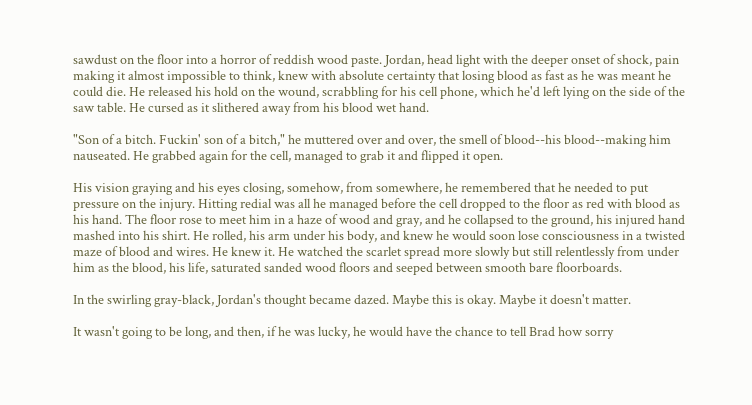sawdust on the floor into a horror of reddish wood paste. Jordan, head light with the deeper onset of shock, pain making it almost impossible to think, knew with absolute certainty that losing blood as fast as he was meant he could die. He released his hold on the wound, scrabbling for his cell phone, which he'd left lying on the side of the saw table. He cursed as it slithered away from his blood wet hand.

"Son of a bitch. Fuckin' son of a bitch," he muttered over and over, the smell of blood--his blood--making him nauseated. He grabbed again for the cell, managed to grab it and flipped it open.

His vision graying and his eyes closing, somehow, from somewhere, he remembered that he needed to put pressure on the injury. Hitting redial was all he managed before the cell dropped to the floor as red with blood as his hand. The floor rose to meet him in a haze of wood and gray, and he collapsed to the ground, his injured hand mashed into his shirt. He rolled, his arm under his body, and knew he would soon lose consciousness in a twisted maze of blood and wires. He knew it. He watched the scarlet spread more slowly but still relentlessly from under him as the blood, his life, saturated sanded wood floors and seeped between smooth bare floorboards.

In the swirling gray-black, Jordan's thought became dazed. Maybe this is okay. Maybe it doesn't matter.

It wasn't going to be long, and then, if he was lucky, he would have the chance to tell Brad how sorry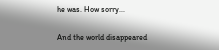he was. How sorry...

And the world disappeared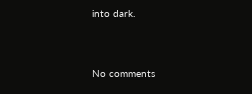into dark.


No comments